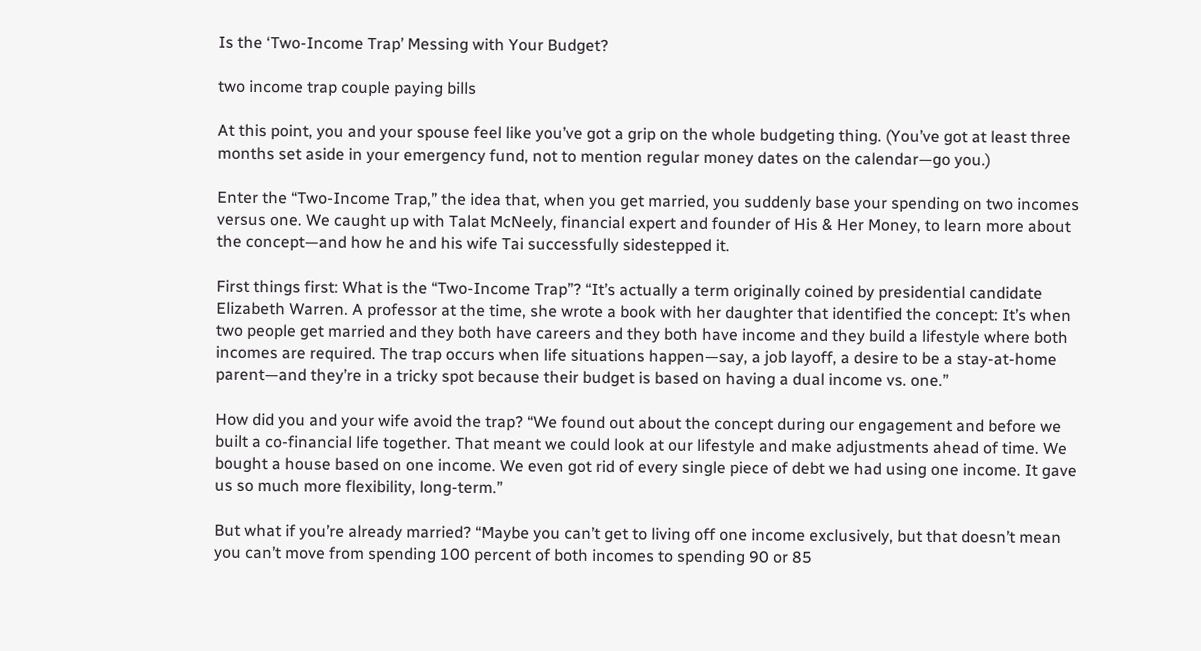Is the ‘Two-Income Trap’ Messing with Your Budget?

two income trap couple paying bills

At this point, you and your spouse feel like you’ve got a grip on the whole budgeting thing. (You’ve got at least three months set aside in your emergency fund, not to mention regular money dates on the calendar—go you.)

Enter the “Two-Income Trap,” the idea that, when you get married, you suddenly base your spending on two incomes versus one. We caught up with Talat McNeely, financial expert and founder of His & Her Money, to learn more about the concept—and how he and his wife Tai successfully sidestepped it.

First things first: What is the “Two-Income Trap”? “It’s actually a term originally coined by presidential candidate Elizabeth Warren. A professor at the time, she wrote a book with her daughter that identified the concept: It’s when two people get married and they both have careers and they both have income and they build a lifestyle where both incomes are required. The trap occurs when life situations happen—say, a job layoff, a desire to be a stay-at-home parent—and they’re in a tricky spot because their budget is based on having a dual income vs. one.”

How did you and your wife avoid the trap? “We found out about the concept during our engagement and before we built a co-financial life together. That meant we could look at our lifestyle and make adjustments ahead of time. We bought a house based on one income. We even got rid of every single piece of debt we had using one income. It gave us so much more flexibility, long-term.”

But what if you’re already married? “Maybe you can’t get to living off one income exclusively, but that doesn’t mean you can’t move from spending 100 percent of both incomes to spending 90 or 85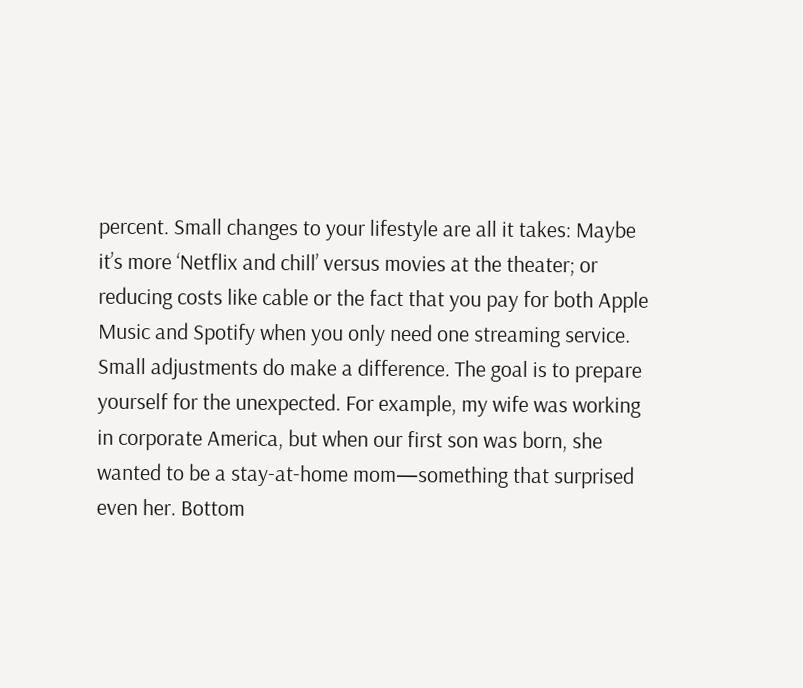percent. Small changes to your lifestyle are all it takes: Maybe it’s more ‘Netflix and chill’ versus movies at the theater; or reducing costs like cable or the fact that you pay for both Apple Music and Spotify when you only need one streaming service. Small adjustments do make a difference. The goal is to prepare yourself for the unexpected. For example, my wife was working in corporate America, but when our first son was born, she wanted to be a stay-at-home mom—something that surprised even her. Bottom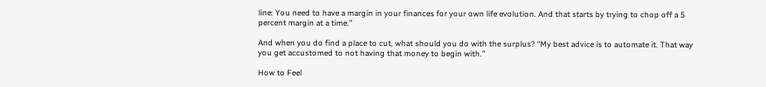line: You need to have a margin in your finances for your own life evolution. And that starts by trying to chop off a 5 percent margin at a time.”

And when you do find a place to cut, what should you do with the surplus? “My best advice is to automate it. That way you get accustomed to not having that money to begin with.”

How to Feel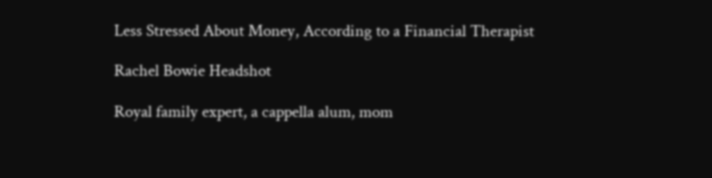Less Stressed About Money, According to a Financial Therapist

Rachel Bowie Headshot

Royal family expert, a cappella alum, mom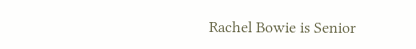Rachel Bowie is Senior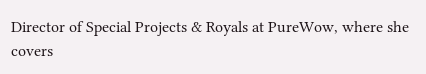Director of Special Projects & Royals at PureWow, where she covers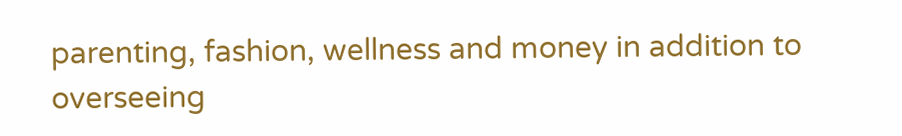parenting, fashion, wellness and money in addition to overseeing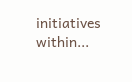initiatives within...